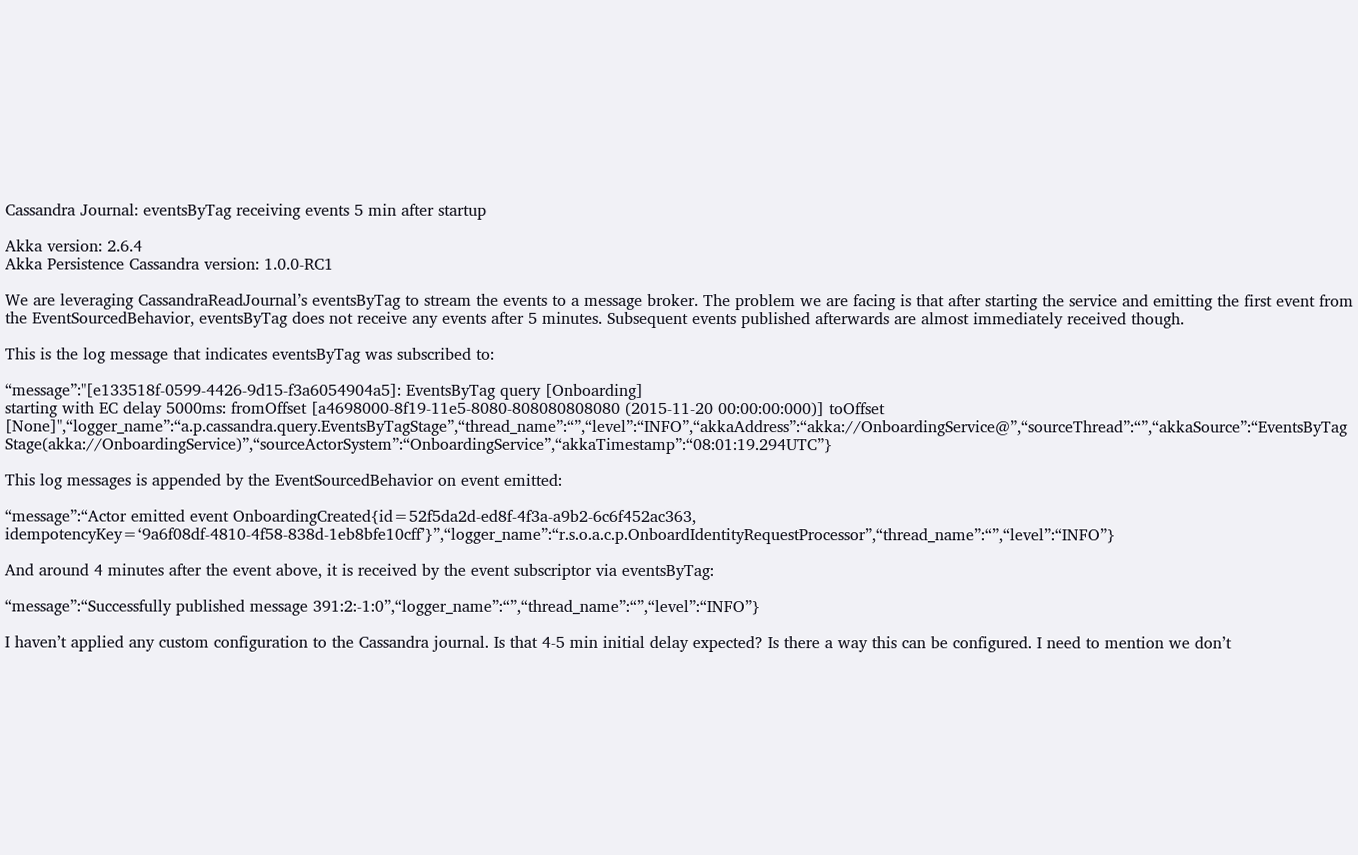Cassandra Journal: eventsByTag receiving events 5 min after startup

Akka version: 2.6.4
Akka Persistence Cassandra version: 1.0.0-RC1

We are leveraging CassandraReadJournal’s eventsByTag to stream the events to a message broker. The problem we are facing is that after starting the service and emitting the first event from the EventSourcedBehavior, eventsByTag does not receive any events after 5 minutes. Subsequent events published afterwards are almost immediately received though.

This is the log message that indicates eventsByTag was subscribed to:

“message”:"[e133518f-0599-4426-9d15-f3a6054904a5]: EventsByTag query [Onboarding]
starting with EC delay 5000ms: fromOffset [a4698000-8f19-11e5-8080-808080808080 (2015-11-20 00:00:00:000)] toOffset [None]",“logger_name”:“a.p.cassandra.query.EventsByTagStage”,“thread_name”:“”,“level”:“INFO”,“akkaAddress”:“akka://OnboardingService@”,“sourceThread”:“”,“akkaSource”:“EventsByTagStage(akka://OnboardingService)”,“sourceActorSystem”:“OnboardingService”,“akkaTimestamp”:“08:01:19.294UTC”}

This log messages is appended by the EventSourcedBehavior on event emitted:

“message”:“Actor emitted event OnboardingCreated{id=52f5da2d-ed8f-4f3a-a9b2-6c6f452ac363, idempotencyKey=‘9a6f08df-4810-4f58-838d-1eb8bfe10cff’}”,“logger_name”:“r.s.o.a.c.p.OnboardIdentityRequestProcessor”,“thread_name”:“”,“level”:“INFO”}

And around 4 minutes after the event above, it is received by the event subscriptor via eventsByTag:

“message”:“Successfully published message 391:2:-1:0”,“logger_name”:“”,“thread_name”:“”,“level”:“INFO”}

I haven’t applied any custom configuration to the Cassandra journal. Is that 4-5 min initial delay expected? Is there a way this can be configured. I need to mention we don’t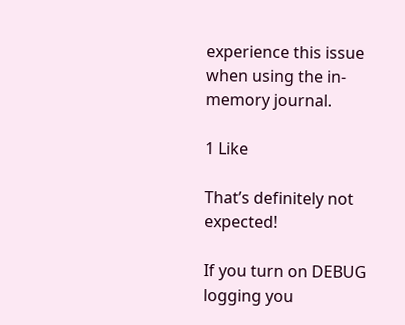experience this issue when using the in-memory journal.

1 Like

That’s definitely not expected!

If you turn on DEBUG logging you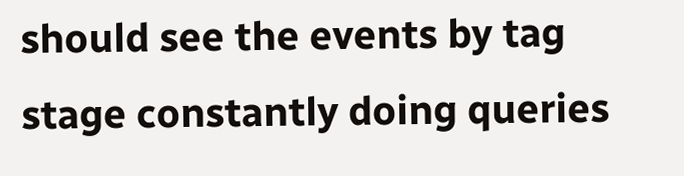should see the events by tag stage constantly doing queries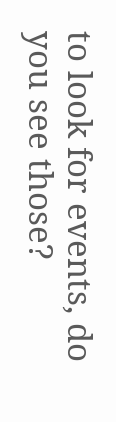to look for events, do you see those?